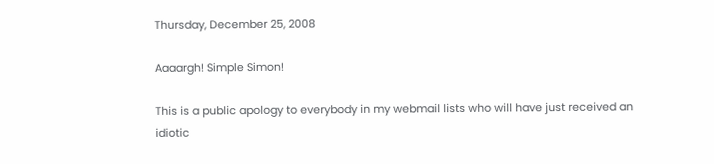Thursday, December 25, 2008

Aaaargh! Simple Simon!

This is a public apology to everybody in my webmail lists who will have just received an idiotic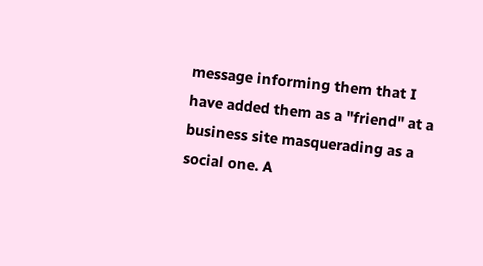message informing them that I have added them as a "friend" at a business site masquerading as a social one. A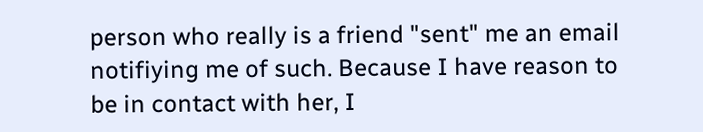person who really is a friend "sent" me an email notifiying me of such. Because I have reason to be in contact with her, I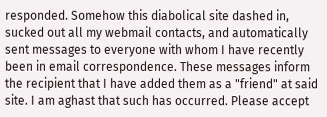responded. Somehow this diabolical site dashed in, sucked out all my webmail contacts, and automatically sent messages to everyone with whom I have recently been in email correspondence. These messages inform the recipient that I have added them as a "friend" at said site. I am aghast that such has occurred. Please accept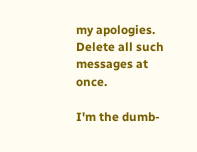my apologies. Delete all such messages at once.

I'm the dumb-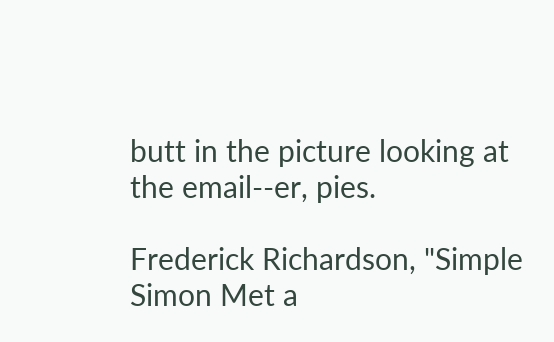butt in the picture looking at the email--er, pies.

Frederick Richardson, "Simple Simon Met a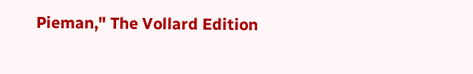Pieman," The Vollard Edition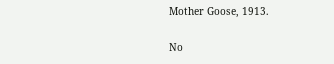Mother Goose, 1913.

No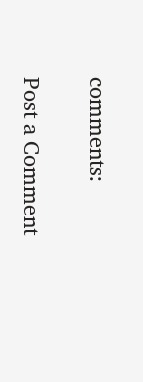comments:

Post a Comment